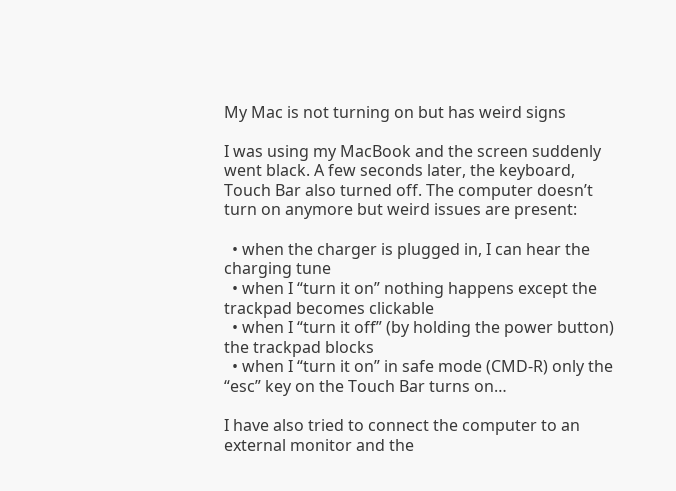My Mac is not turning on but has weird signs

I was using my MacBook and the screen suddenly went black. A few seconds later, the keyboard, Touch Bar also turned off. The computer doesn’t turn on anymore but weird issues are present:

  • when the charger is plugged in, I can hear the charging tune
  • when I “turn it on” nothing happens except the trackpad becomes clickable
  • when I “turn it off” (by holding the power button) the trackpad blocks
  • when I “turn it on” in safe mode (CMD-R) only the “esc” key on the Touch Bar turns on…

I have also tried to connect the computer to an external monitor and the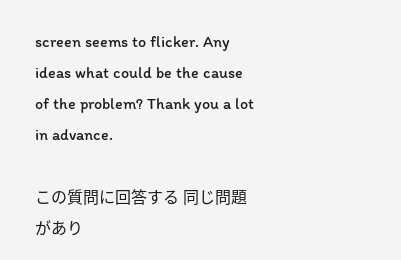screen seems to flicker. Any ideas what could be the cause of the problem? Thank you a lot in advance.

この質問に回答する 同じ問題があり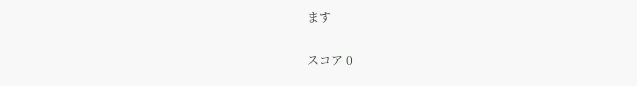ます


スコア 0